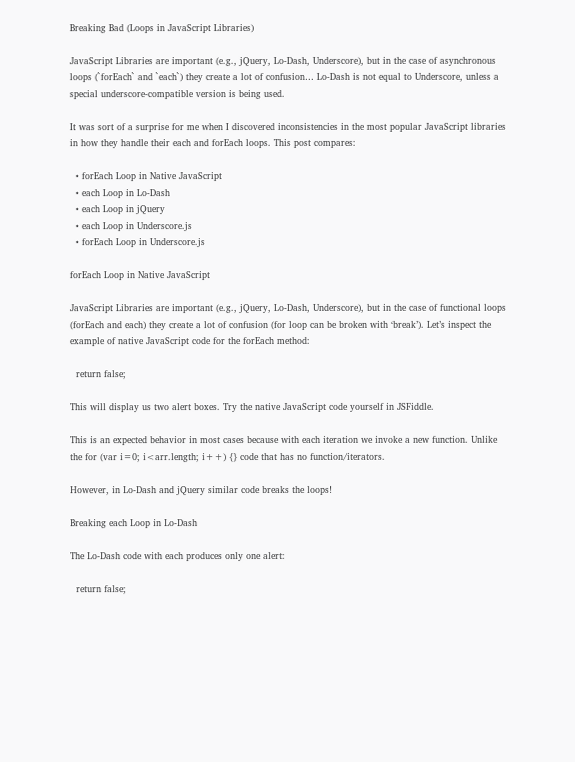Breaking Bad (Loops in JavaScript Libraries)

JavaScript Libraries are important (e.g., jQuery, Lo-Dash, Underscore), but in the case of asynchronous loops (`forEach` and `each`) they create a lot of confusion… Lo-Dash is not equal to Underscore, unless a special underscore-compatible version is being used.

It was sort of a surprise for me when I discovered inconsistencies in the most popular JavaScript libraries in how they handle their each and forEach loops. This post compares:

  • forEach Loop in Native JavaScript
  • each Loop in Lo-Dash
  • each Loop in jQuery
  • each Loop in Underscore.js
  • forEach Loop in Underscore.js

forEach Loop in Native JavaScript

JavaScript Libraries are important (e.g., jQuery, Lo-Dash, Underscore), but in the case of functional loops (forEach and each) they create a lot of confusion (for loop can be broken with ‘break’). Let’s inspect the example of native JavaScript code for the forEach method:

  return false;

This will display us two alert boxes. Try the native JavaScript code yourself in JSFiddle.

This is an expected behavior in most cases because with each iteration we invoke a new function. Unlike the for (var i=0; i<arr.length; i++) {} code that has no function/iterators.

However, in Lo-Dash and jQuery similar code breaks the loops!

Breaking each Loop in Lo-Dash

The Lo-Dash code with each produces only one alert:

  return false;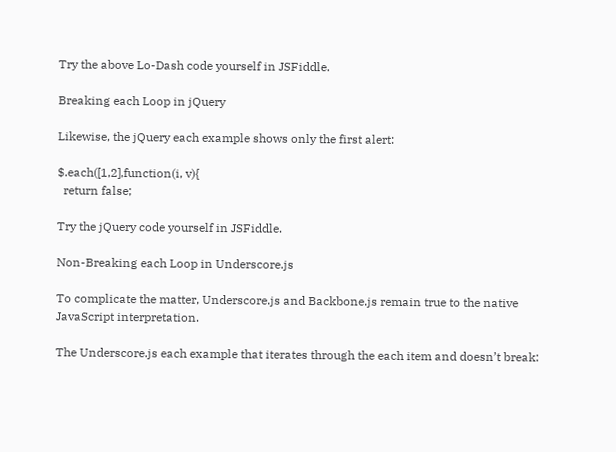Try the above Lo-Dash code yourself in JSFiddle.

Breaking each Loop in jQuery

Likewise, the jQuery each example shows only the first alert:

$.each([1,2],function(i, v){
  return false;

Try the jQuery code yourself in JSFiddle.

Non-Breaking each Loop in Underscore.js

To complicate the matter, Underscore.js and Backbone.js remain true to the native JavaScript interpretation.

The Underscore.js each example that iterates through the each item and doesn’t break: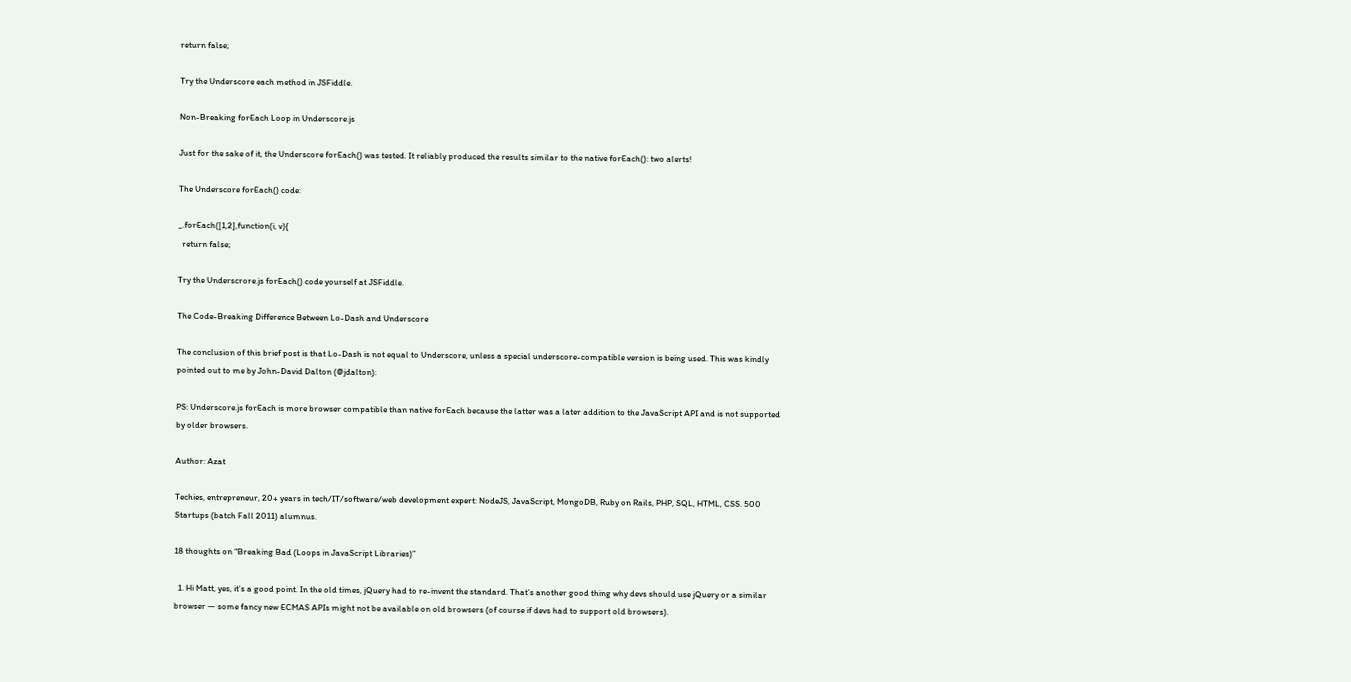return false;

Try the Underscore each method in JSFiddle.

Non-Breaking forEach Loop in Underscore.js

Just for the sake of it, the Underscore forEach() was tested. It reliably produced the results similar to the native forEach(): two alerts!

The Underscore forEach() code:

_.forEach([1,2],function(i, v){
  return false;

Try the Underscrore.js forEach() code yourself at JSFiddle.

The Code-Breaking Difference Between Lo-Dash and Underscore

The conclusion of this brief post is that Lo-Dash is not equal to Underscore, unless a special underscore-compatible version is being used. This was kindly pointed out to me by John-David Dalton (@jdalton):

PS: Underscore.js forEach is more browser compatible than native forEach because the latter was a later addition to the JavaScript API and is not supported by older browsers.

Author: Azat

Techies, entrepreneur, 20+ years in tech/IT/software/web development expert: NodeJS, JavaScript, MongoDB, Ruby on Rails, PHP, SQL, HTML, CSS. 500 Startups (batch Fall 2011) alumnus.

18 thoughts on “Breaking Bad (Loops in JavaScript Libraries)”

  1. Hi Matt, yes, it’s a good point. In the old times, jQuery had to re-invent the standard. That’s another good thing why devs should use jQuery or a similar browser — some fancy new ECMAS APIs might not be available on old browsers (of course if devs had to support old browsers).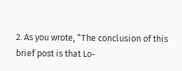2. As you wrote, “The conclusion of this brief post is that Lo-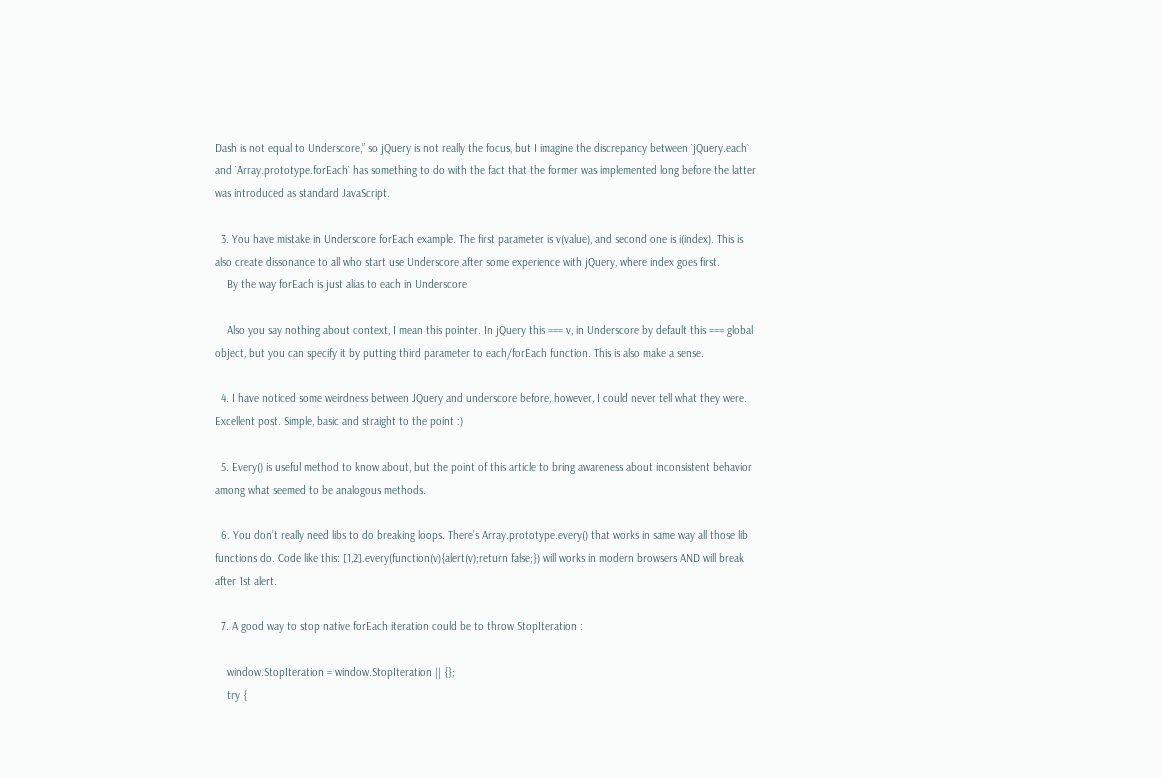Dash is not equal to Underscore,” so jQuery is not really the focus, but I imagine the discrepancy between `jQuery.each` and `Array.prototype.forEach` has something to do with the fact that the former was implemented long before the latter was introduced as standard JavaScript.

  3. You have mistake in Underscore forEach example. The first parameter is v(value), and second one is i(index). This is also create dissonance to all who start use Underscore after some experience with jQuery, where index goes first.
    By the way forEach is just alias to each in Underscore

    Also you say nothing about context, I mean this pointer. In jQuery this === v, in Underscore by default this === global object, but you can specify it by putting third parameter to each/forEach function. This is also make a sense.

  4. I have noticed some weirdness between JQuery and underscore before, however, I could never tell what they were. Excellent post. Simple, basic and straight to the point :)

  5. Every() is useful method to know about, but the point of this article to bring awareness about inconsistent behavior among what seemed to be analogous methods.

  6. You don’t really need libs to do breaking loops. There’s Array.prototype.every() that works in same way all those lib functions do. Code like this: [1,2].every(function(v){alert(v);return false;}) will works in modern browsers AND will break after 1st alert.

  7. A good way to stop native forEach iteration could be to throw StopIteration :

    window.StopIteration = window.StopIteration || {};
    try {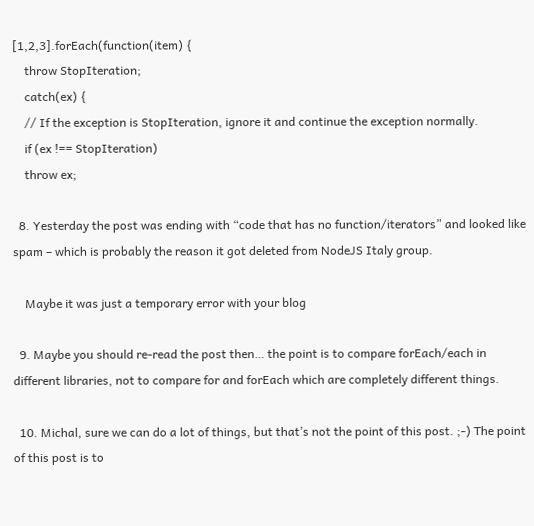[1,2,3].forEach(function(item) {
    throw StopIteration;
    catch(ex) {
    // If the exception is StopIteration, ignore it and continue the exception normally.
    if (ex !== StopIteration)
    throw ex;

  8. Yesterday the post was ending with “code that has no function/iterators” and looked like spam – which is probably the reason it got deleted from NodeJS Italy group.

    Maybe it was just a temporary error with your blog

  9. Maybe you should re-read the post then… the point is to compare forEach/each in different libraries, not to compare for and forEach which are completely different things.

  10. Michal, sure we can do a lot of things, but that’s not the point of this post. ;-) The point of this post is to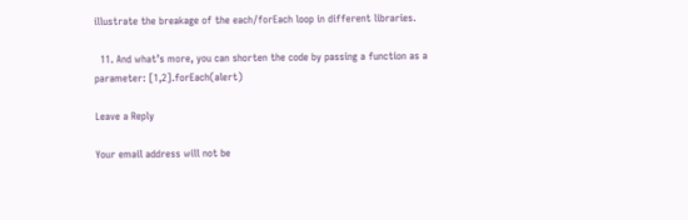illustrate the breakage of the each/forEach loop in different libraries.

  11. And what’s more, you can shorten the code by passing a function as a parameter: [1,2].forEach(alert)

Leave a Reply

Your email address will not be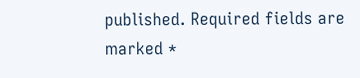published. Required fields are marked *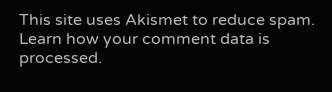This site uses Akismet to reduce spam. Learn how your comment data is processed.